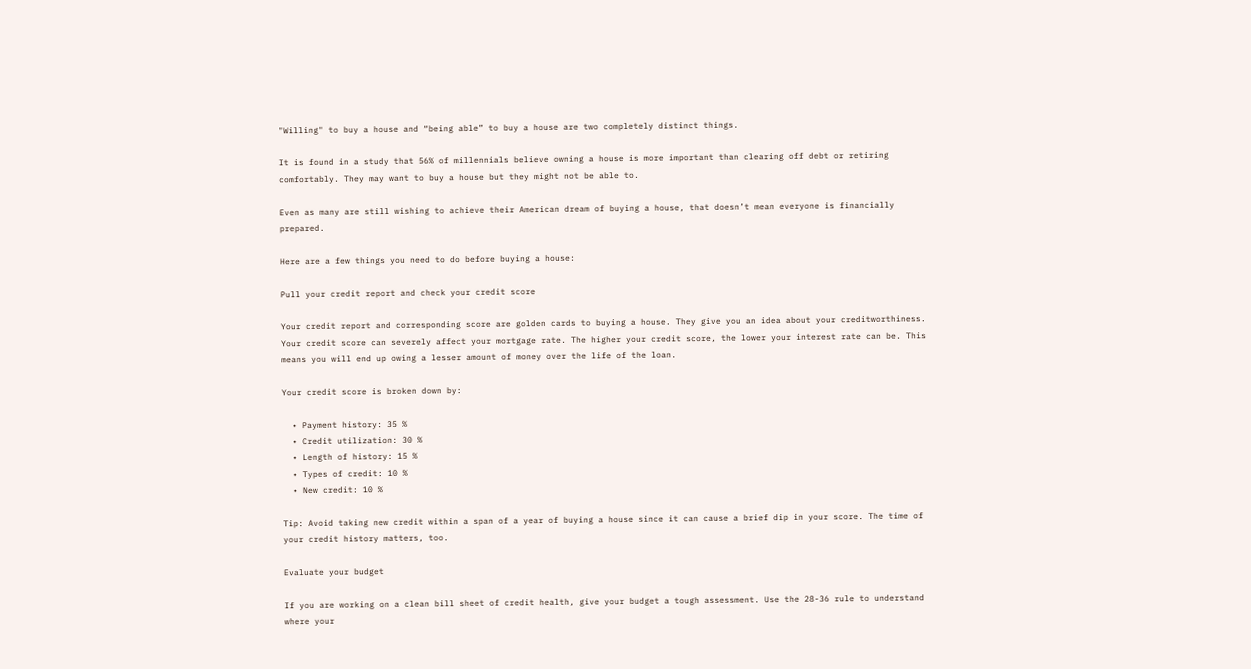"Willing" to buy a house and “being able” to buy a house are two completely distinct things.

It is found in a study that 56% of millennials believe owning a house is more important than clearing off debt or retiring comfortably. They may want to buy a house but they might not be able to.

Even as many are still wishing to achieve their American dream of buying a house, that doesn’t mean everyone is financially prepared.

Here are a few things you need to do before buying a house:

Pull your credit report and check your credit score

Your credit report and corresponding score are golden cards to buying a house. They give you an idea about your creditworthiness. Your credit score can severely affect your mortgage rate. The higher your credit score, the lower your interest rate can be. This means you will end up owing a lesser amount of money over the life of the loan.

Your credit score is broken down by:

  • Payment history: 35 %
  • Credit utilization: 30 %
  • Length of history: 15 %
  • Types of credit: 10 %
  • New credit: 10 %

Tip: Avoid taking new credit within a span of a year of buying a house since it can cause a brief dip in your score. The time of your credit history matters, too.

Evaluate your budget

If you are working on a clean bill sheet of credit health, give your budget a tough assessment. Use the 28-36 rule to understand where your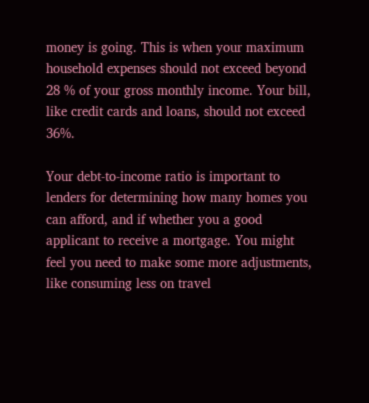money is going. This is when your maximum household expenses should not exceed beyond 28 % of your gross monthly income. Your bill, like credit cards and loans, should not exceed 36%.

Your debt-to-income ratio is important to lenders for determining how many homes you can afford, and if whether you a good applicant to receive a mortgage. You might feel you need to make some more adjustments, like consuming less on travel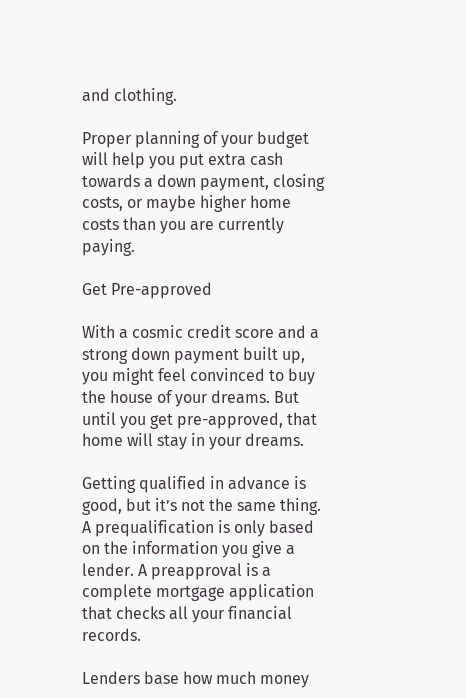and clothing.

Proper planning of your budget will help you put extra cash towards a down payment, closing costs, or maybe higher home costs than you are currently paying.

Get Pre-approved

With a cosmic credit score and a strong down payment built up, you might feel convinced to buy the house of your dreams. But until you get pre-approved, that home will stay in your dreams.

Getting qualified in advance is good, but it’s not the same thing. A prequalification is only based on the information you give a lender. A preapproval is a complete mortgage application that checks all your financial records.

Lenders base how much money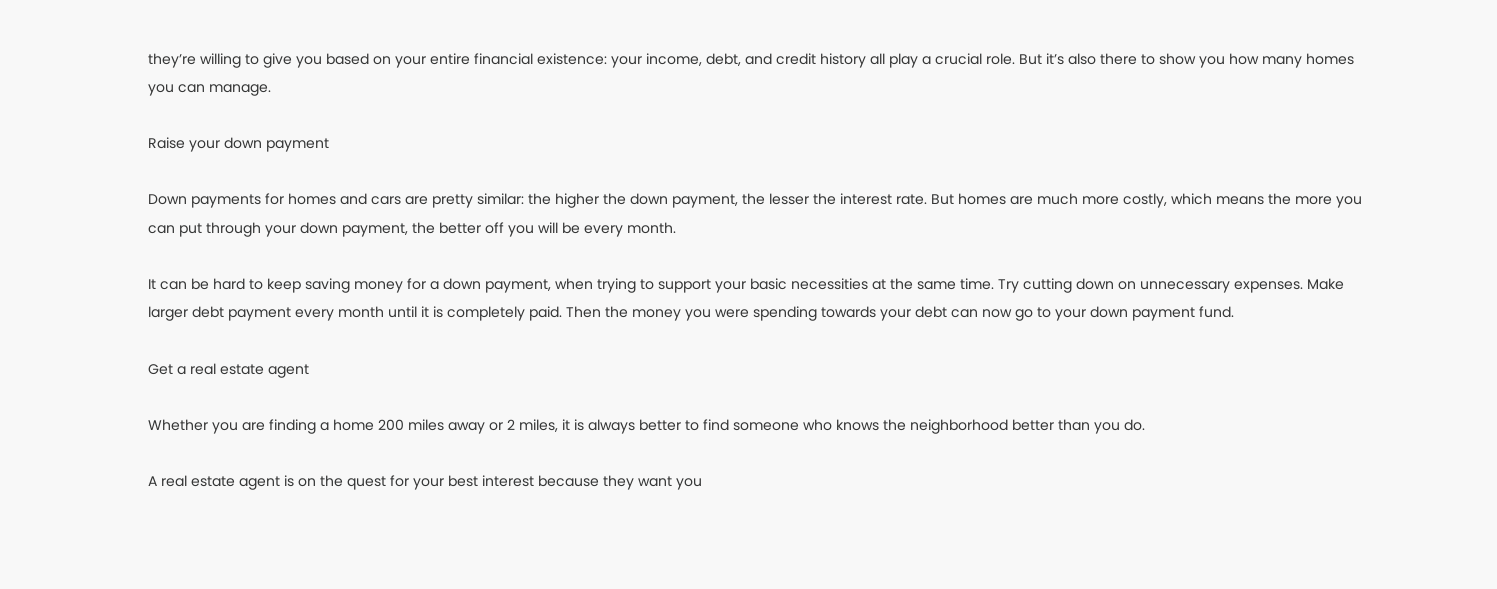they’re willing to give you based on your entire financial existence: your income, debt, and credit history all play a crucial role. But it’s also there to show you how many homes you can manage.

Raise your down payment

Down payments for homes and cars are pretty similar: the higher the down payment, the lesser the interest rate. But homes are much more costly, which means the more you can put through your down payment, the better off you will be every month.

It can be hard to keep saving money for a down payment, when trying to support your basic necessities at the same time. Try cutting down on unnecessary expenses. Make larger debt payment every month until it is completely paid. Then the money you were spending towards your debt can now go to your down payment fund.

Get a real estate agent

Whether you are finding a home 200 miles away or 2 miles, it is always better to find someone who knows the neighborhood better than you do.

A real estate agent is on the quest for your best interest because they want you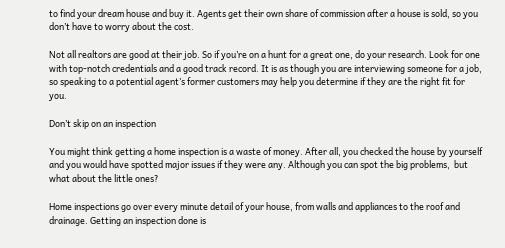to find your dream house and buy it. Agents get their own share of commission after a house is sold, so you don’t have to worry about the cost.

Not all realtors are good at their job. So if you’re on a hunt for a great one, do your research. Look for one with top-notch credentials and a good track record. It is as though you are interviewing someone for a job, so speaking to a potential agent’s former customers may help you determine if they are the right fit for you.

Don’t skip on an inspection

You might think getting a home inspection is a waste of money. After all, you checked the house by yourself and you would have spotted major issues if they were any. Although you can spot the big problems,  but what about the little ones?

Home inspections go over every minute detail of your house, from walls and appliances to the roof and drainage. Getting an inspection done is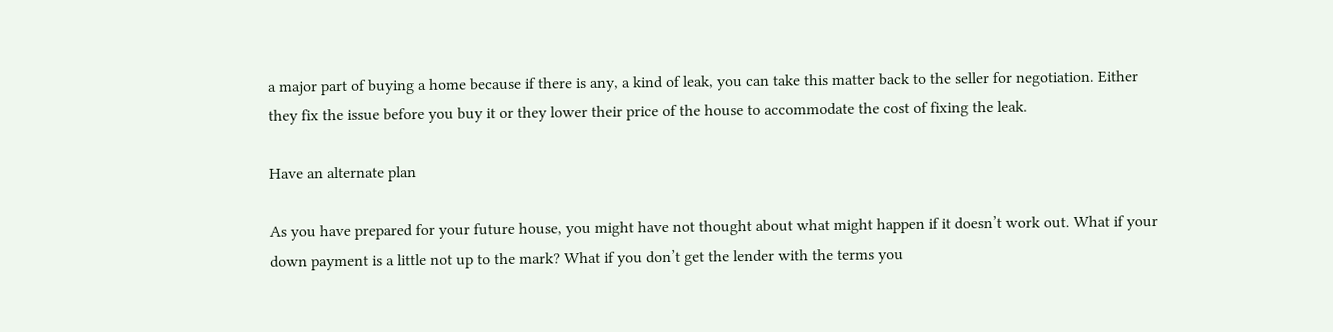a major part of buying a home because if there is any, a kind of leak, you can take this matter back to the seller for negotiation. Either they fix the issue before you buy it or they lower their price of the house to accommodate the cost of fixing the leak.

Have an alternate plan

As you have prepared for your future house, you might have not thought about what might happen if it doesn’t work out. What if your down payment is a little not up to the mark? What if you don’t get the lender with the terms you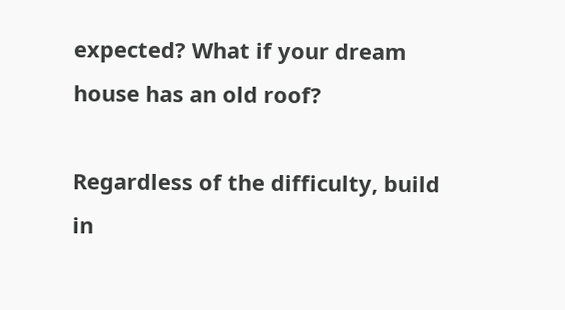expected? What if your dream house has an old roof?

Regardless of the difficulty, build in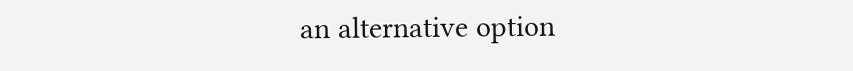an alternative option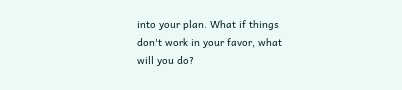into your plan. What if things don't work in your favor, what will you do?